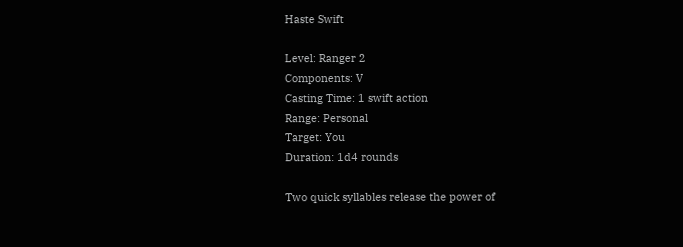Haste Swift

Level: Ranger 2
Components: V
Casting Time: 1 swift action
Range: Personal
Target: You
Duration: 1d4 rounds

Two quick syllables release the power of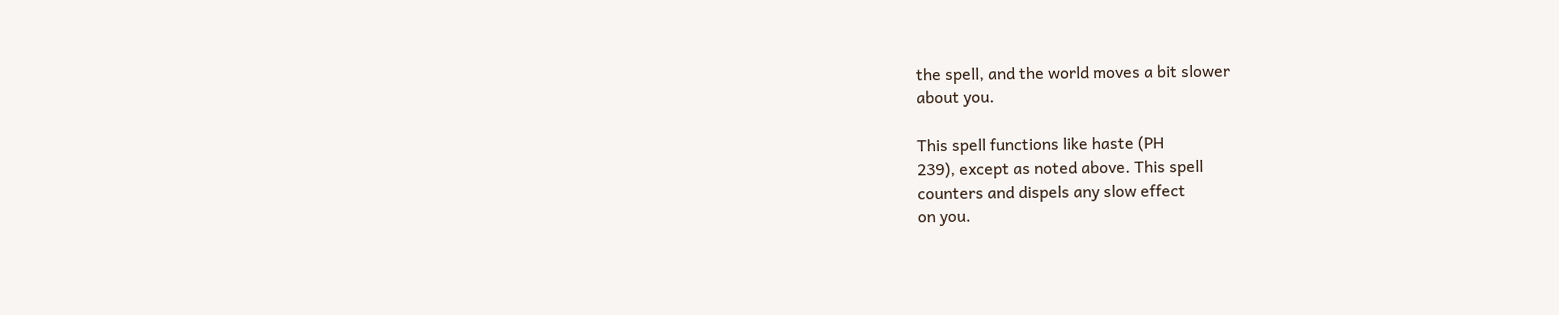the spell, and the world moves a bit slower
about you.

This spell functions like haste (PH
239), except as noted above. This spell
counters and dispels any slow effect
on you.